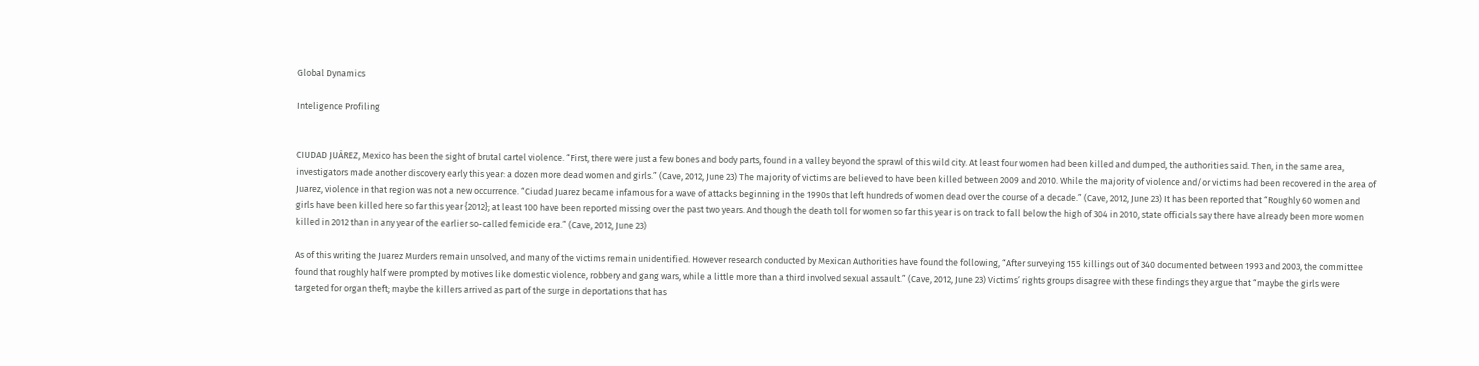Global Dynamics

Inteligence Profiling


CIUDAD JUÁREZ, Mexico has been the sight of brutal cartel violence. “First, there were just a few bones and body parts, found in a valley beyond the sprawl of this wild city. At least four women had been killed and dumped, the authorities said. Then, in the same area, investigators made another discovery early this year: a dozen more dead women and girls.” (Cave, 2012, June 23) The majority of victims are believed to have been killed between 2009 and 2010. While the majority of violence and/or victims had been recovered in the area of Juarez, violence in that region was not a new occurrence. “Ciudad Juarez became infamous for a wave of attacks beginning in the 1990s that left hundreds of women dead over the course of a decade.” (Cave, 2012, June 23) It has been reported that “Roughly 60 women and girls have been killed here so far this year {2012}; at least 100 have been reported missing over the past two years. And though the death toll for women so far this year is on track to fall below the high of 304 in 2010, state officials say there have already been more women killed in 2012 than in any year of the earlier so-called femicide era.” (Cave, 2012, June 23)

As of this writing the Juarez Murders remain unsolved, and many of the victims remain unidentified. However research conducted by Mexican Authorities have found the following, “After surveying 155 killings out of 340 documented between 1993 and 2003, the committee found that roughly half were prompted by motives like domestic violence, robbery and gang wars, while a little more than a third involved sexual assault.” (Cave, 2012, June 23) Victims’ rights groups disagree with these findings they argue that “maybe the girls were targeted for organ theft; maybe the killers arrived as part of the surge in deportations that has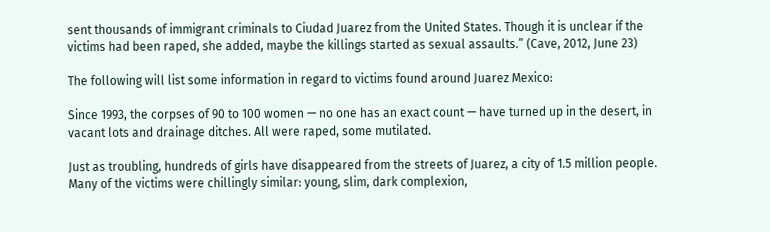sent thousands of immigrant criminals to Ciudad Juarez from the United States. Though it is unclear if the victims had been raped, she added, maybe the killings started as sexual assaults.” (Cave, 2012, June 23)

The following will list some information in regard to victims found around Juarez Mexico:

Since 1993, the corpses of 90 to 100 women — no one has an exact count — have turned up in the desert, in vacant lots and drainage ditches. All were raped, some mutilated.

Just as troubling, hundreds of girls have disappeared from the streets of Juarez, a city of 1.5 million people. Many of the victims were chillingly similar: young, slim, dark complexion,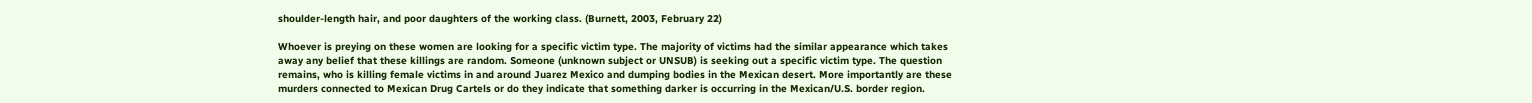shoulder-length hair, and poor daughters of the working class. (Burnett, 2003, February 22)

Whoever is preying on these women are looking for a specific victim type. The majority of victims had the similar appearance which takes away any belief that these killings are random. Someone (unknown subject or UNSUB) is seeking out a specific victim type. The question remains, who is killing female victims in and around Juarez Mexico and dumping bodies in the Mexican desert. More importantly are these murders connected to Mexican Drug Cartels or do they indicate that something darker is occurring in the Mexican/U.S. border region.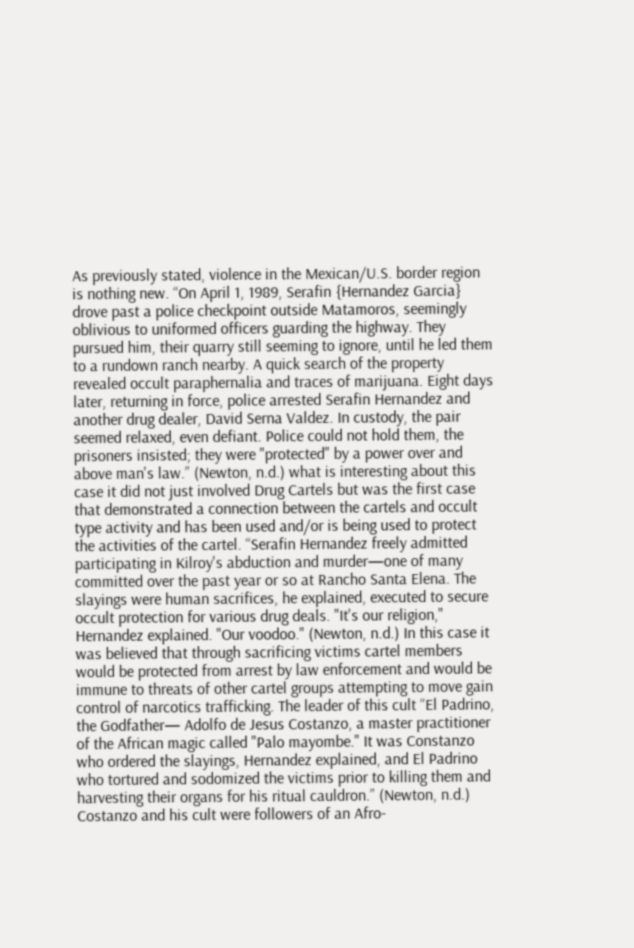As previously stated, violence in the Mexican/U.S. border region is nothing new. “On April 1, 1989, Serafin {Hernandez Garcia} drove past a police checkpoint outside Matamoros, seemingly oblivious to uniformed officers guarding the highway. They pursued him, their quarry still seeming to ignore, until he led them to a rundown ranch nearby. A quick search of the property revealed occult paraphernalia and traces of marijuana. Eight days later, returning in force, police arrested Serafin Hernandez and another drug dealer, David Serna Valdez. In custody, the pair seemed relaxed, even defiant. Police could not hold them, the prisoners insisted; they were "protected" by a power over and above man's law.” (Newton, n.d.) what is interesting about this case it did not just involved Drug Cartels but was the first case that demonstrated a connection between the cartels and occult type activity and has been used and/or is being used to protect the activities of the cartel. “Serafin Hernandez freely admitted participating in Kilroy's abduction and murder—one of many committed over the past year or so at Rancho Santa Elena. The slayings were human sacrifices, he explained, executed to secure occult protection for various drug deals. "It's our religion," Hernandez explained. "Our voodoo." (Newton, n.d.) In this case it was believed that through sacrificing victims cartel members would be protected from arrest by law enforcement and would be immune to threats of other cartel groups attempting to move gain control of narcotics trafficking. The leader of this cult “El Padrino, the Godfather— Adolfo de Jesus Costanzo, a master practitioner of the African magic called "Palo mayombe." It was Constanzo who ordered the slayings, Hernandez explained, and El Padrino who tortured and sodomized the victims prior to killing them and harvesting their organs for his ritual cauldron.” (Newton, n.d.) Costanzo and his cult were followers of an Afro-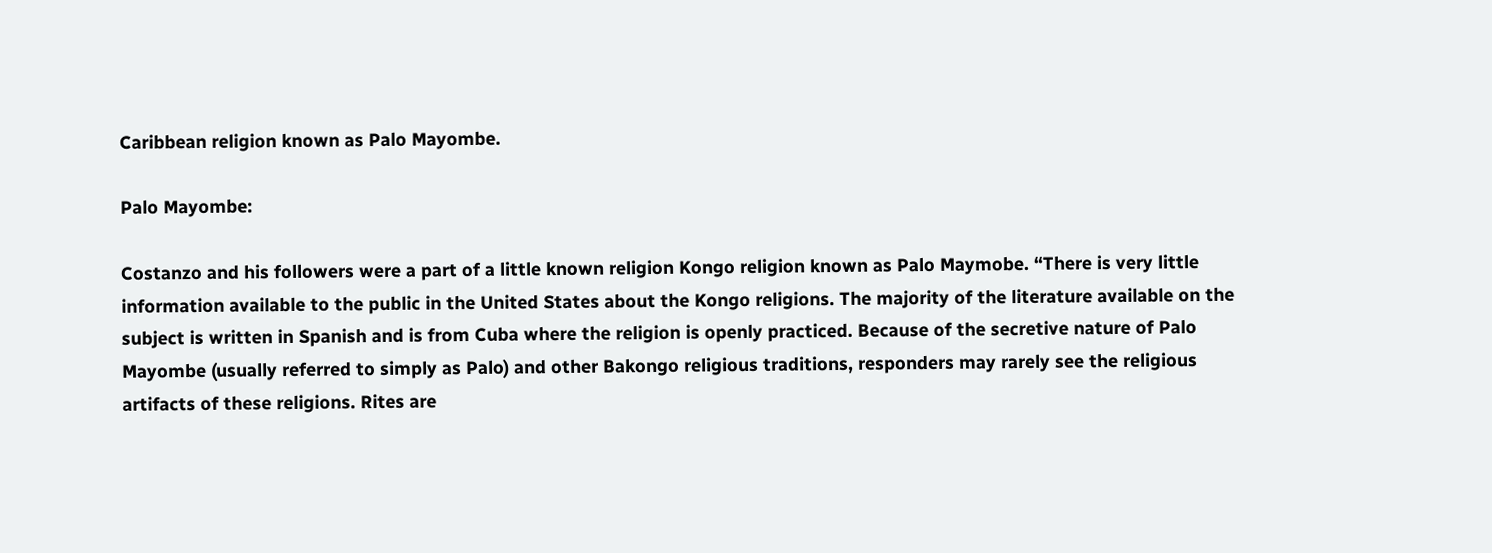Caribbean religion known as Palo Mayombe.

Palo Mayombe:

Costanzo and his followers were a part of a little known religion Kongo religion known as Palo Maymobe. “There is very little information available to the public in the United States about the Kongo religions. The majority of the literature available on the subject is written in Spanish and is from Cuba where the religion is openly practiced. Because of the secretive nature of Palo Mayombe (usually referred to simply as Palo) and other Bakongo religious traditions, responders may rarely see the religious artifacts of these religions. Rites are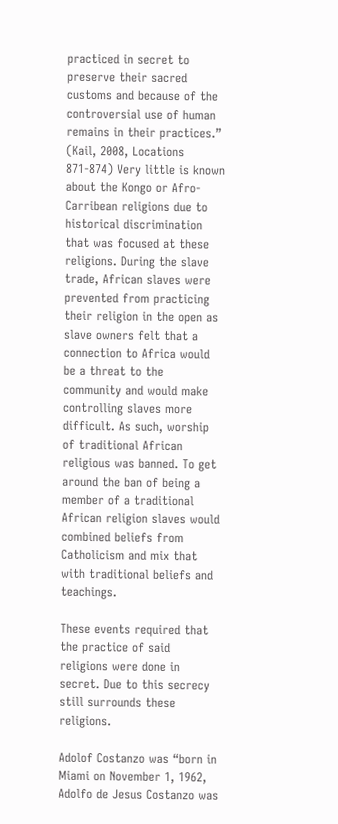practiced in secret to preserve their sacred customs and because of the controversial use of human remains in their practices.” (Kail, 2008, Locations 871-874) Very little is known about the Kongo or Afro-Carribean religions due to historical discrimination that was focused at these religions. During the slave trade, African slaves were prevented from practicing their religion in the open as slave owners felt that a connection to Africa would be a threat to the community and would make controlling slaves more difficult. As such, worship of traditional African religious was banned. To get around the ban of being a member of a traditional African religion slaves would combined beliefs from Catholicism and mix that with traditional beliefs and teachings.

These events required that the practice of said religions were done in secret. Due to this secrecy still surrounds these religions.

Adolof Costanzo was “born in Miami on November 1, 1962, Adolfo de Jesus Costanzo was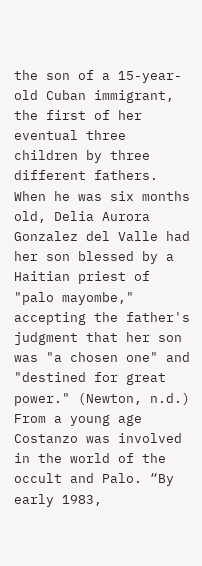the son of a 15-year-old Cuban immigrant, the first of her eventual three children by three different fathers. When he was six months old, Delia Aurora Gonzalez del Valle had her son blessed by a Haitian priest of "palo mayombe," accepting the father's judgment that her son was "a chosen one" and "destined for great power." (Newton, n.d.) From a young age Costanzo was involved in the world of the occult and Palo. “By early 1983,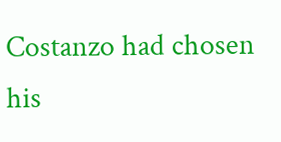Costanzo had chosen his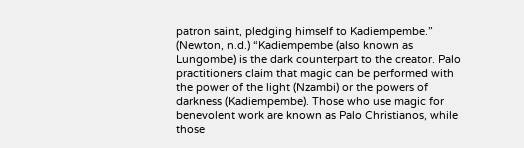patron saint, pledging himself to Kadiempembe.” (Newton, n.d.) “Kadiempembe (also known as Lungombe) is the dark counterpart to the creator. Palo practitioners claim that magic can be performed with the power of the light (Nzambi) or the powers of darkness (Kadiempembe). Those who use magic for benevolent work are known as Palo Christianos, while those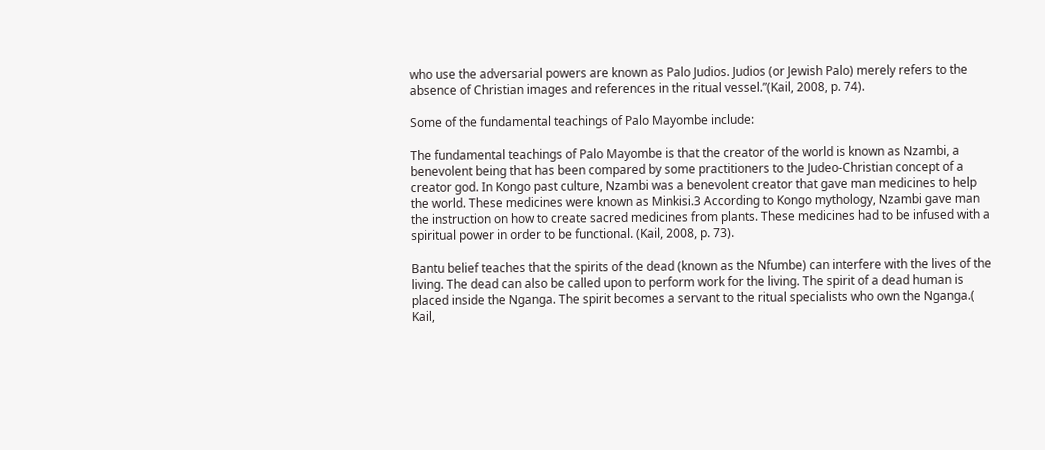who use the adversarial powers are known as Palo Judios. Judios (or Jewish Palo) merely refers to the absence of Christian images and references in the ritual vessel.”(Kail, 2008, p. 74).

Some of the fundamental teachings of Palo Mayombe include:

The fundamental teachings of Palo Mayombe is that the creator of the world is known as Nzambi, a benevolent being that has been compared by some practitioners to the Judeo-Christian concept of a creator god. In Kongo past culture, Nzambi was a benevolent creator that gave man medicines to help the world. These medicines were known as Minkisi.3 According to Kongo mythology, Nzambi gave man the instruction on how to create sacred medicines from plants. These medicines had to be infused with a spiritual power in order to be functional. (Kail, 2008, p. 73).

Bantu belief teaches that the spirits of the dead (known as the Nfumbe) can interfere with the lives of the living. The dead can also be called upon to perform work for the living. The spirit of a dead human is placed inside the Nganga. The spirit becomes a servant to the ritual specialists who own the Nganga.( Kail,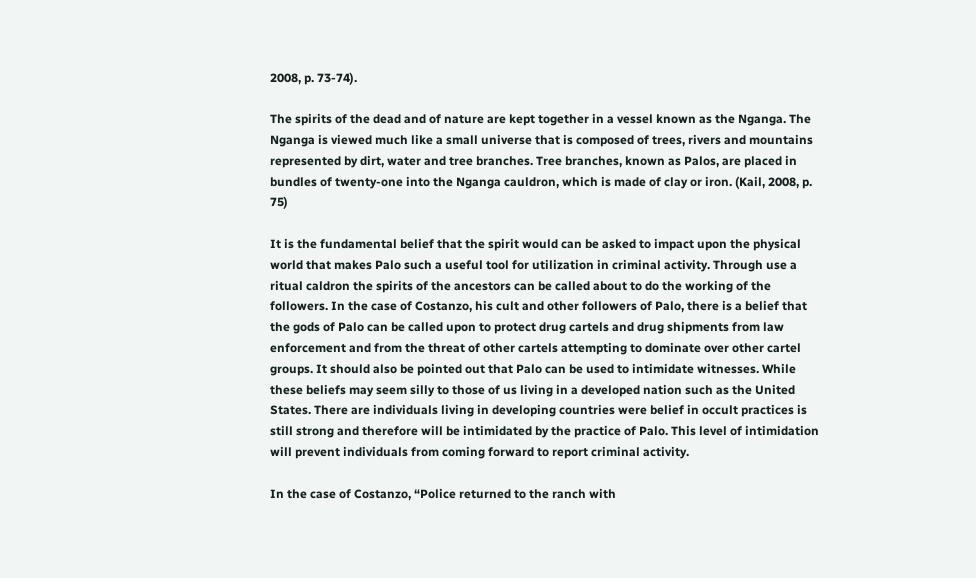2008, p. 73-74).

The spirits of the dead and of nature are kept together in a vessel known as the Nganga. The Nganga is viewed much like a small universe that is composed of trees, rivers and mountains represented by dirt, water and tree branches. Tree branches, known as Palos, are placed in bundles of twenty-one into the Nganga cauldron, which is made of clay or iron. (Kail, 2008, p. 75)

It is the fundamental belief that the spirit would can be asked to impact upon the physical world that makes Palo such a useful tool for utilization in criminal activity. Through use a ritual caldron the spirits of the ancestors can be called about to do the working of the followers. In the case of Costanzo, his cult and other followers of Palo, there is a belief that the gods of Palo can be called upon to protect drug cartels and drug shipments from law enforcement and from the threat of other cartels attempting to dominate over other cartel groups. It should also be pointed out that Palo can be used to intimidate witnesses. While these beliefs may seem silly to those of us living in a developed nation such as the United States. There are individuals living in developing countries were belief in occult practices is still strong and therefore will be intimidated by the practice of Palo. This level of intimidation will prevent individuals from coming forward to report criminal activity.

In the case of Costanzo, “Police returned to the ranch with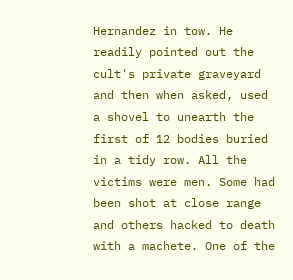Hernandez in tow. He readily pointed out the cult's private graveyard and then when asked, used a shovel to unearth the first of 12 bodies buried in a tidy row. All the victims were men. Some had been shot at close range and others hacked to death with a machete. One of the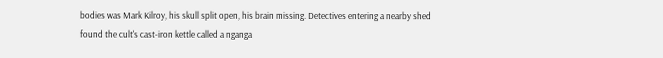bodies was Mark Kilroy, his skull split open, his brain missing. Detectives entering a nearby shed found the cult's cast-iron kettle called a nganga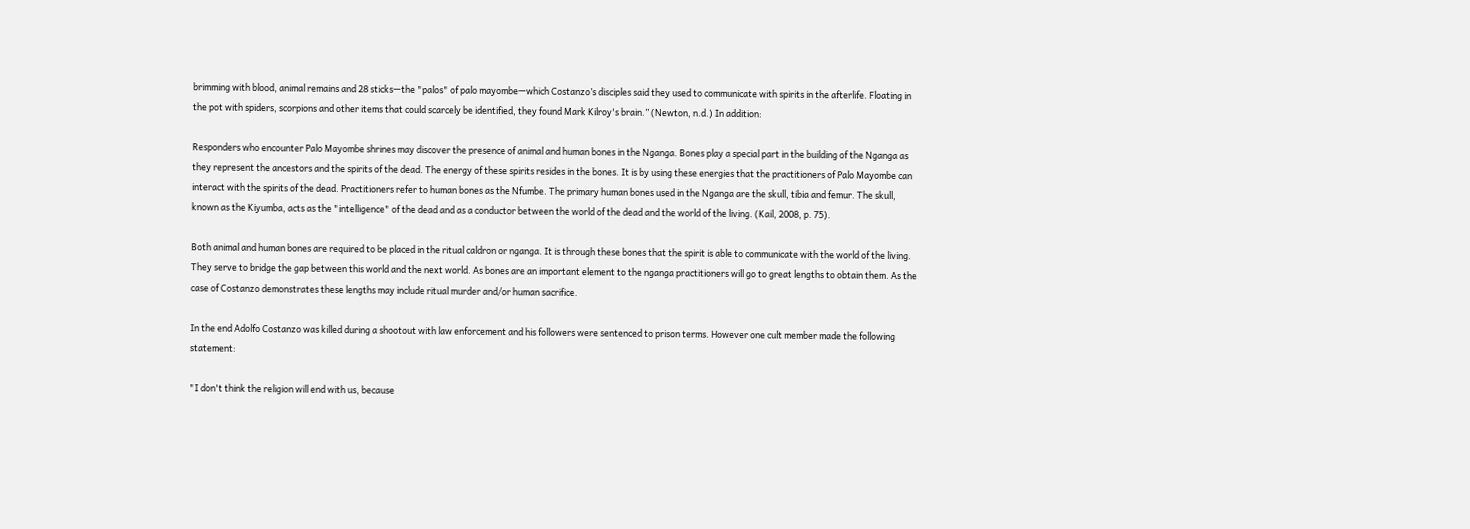brimming with blood, animal remains and 28 sticks—the "palos" of palo mayombe—which Costanzo’s disciples said they used to communicate with spirits in the afterlife. Floating in the pot with spiders, scorpions and other items that could scarcely be identified, they found Mark Kilroy's brain.” (Newton, n.d.) In addition:

Responders who encounter Palo Mayombe shrines may discover the presence of animal and human bones in the Nganga. Bones play a special part in the building of the Nganga as they represent the ancestors and the spirits of the dead. The energy of these spirits resides in the bones. It is by using these energies that the practitioners of Palo Mayombe can interact with the spirits of the dead. Practitioners refer to human bones as the Nfumbe. The primary human bones used in the Nganga are the skull, tibia and femur. The skull, known as the Kiyumba, acts as the "intelligence" of the dead and as a conductor between the world of the dead and the world of the living. (Kail, 2008, p. 75).

Both animal and human bones are required to be placed in the ritual caldron or nganga. It is through these bones that the spirit is able to communicate with the world of the living. They serve to bridge the gap between this world and the next world. As bones are an important element to the nganga practitioners will go to great lengths to obtain them. As the case of Costanzo demonstrates these lengths may include ritual murder and/or human sacrifice.

In the end Adolfo Costanzo was killed during a shootout with law enforcement and his followers were sentenced to prison terms. However one cult member made the following statement:

"I don't think the religion will end with us, because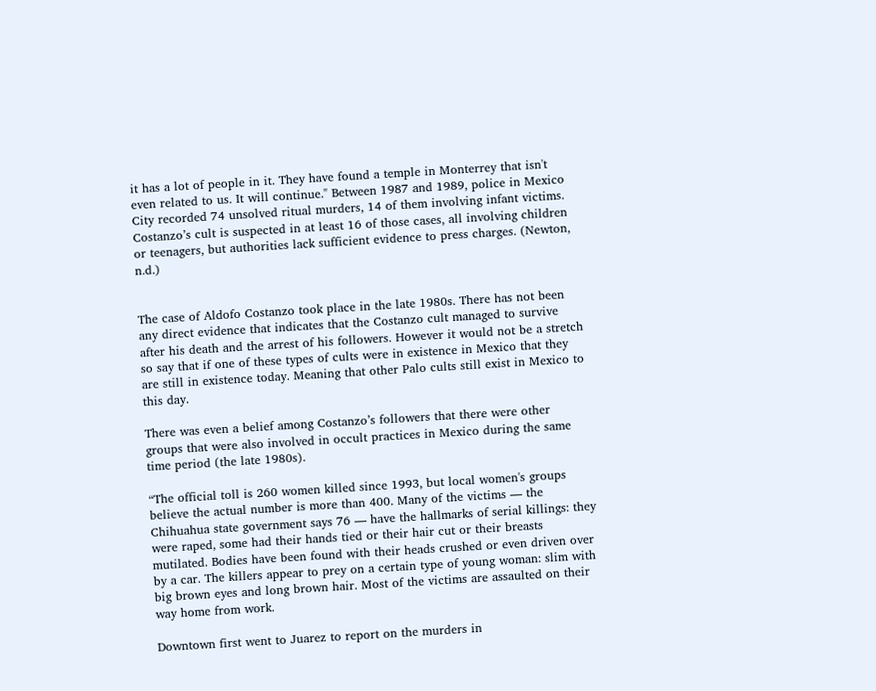it has a lot of people in it. They have found a temple in Monterrey that isn't even related to us. It will continue." Between 1987 and 1989, police in Mexico City recorded 74 unsolved ritual murders, 14 of them involving infant victims. Costanzo’s cult is suspected in at least 16 of those cases, all involving children or teenagers, but authorities lack sufficient evidence to press charges. (Newton, n.d.)


The case of Aldofo Costanzo took place in the late 1980s. There has not been any direct evidence that indicates that the Costanzo cult managed to survive after his death and the arrest of his followers. However it would not be a stretch so say that if one of these types of cults were in existence in Mexico that they are still in existence today. Meaning that other Palo cults still exist in Mexico to this day.

There was even a belief among Costanzo’s followers that there were other groups that were also involved in occult practices in Mexico during the same time period (the late 1980s).

“The official toll is 260 women killed since 1993, but local women's groups believe the actual number is more than 400. Many of the victims — the Chihuahua state government says 76 — have the hallmarks of serial killings: they were raped, some had their hands tied or their hair cut or their breasts mutilated. Bodies have been found with their heads crushed or even driven over by a car. The killers appear to prey on a certain type of young woman: slim with big brown eyes and long brown hair. Most of the victims are assaulted on their way home from work.

Downtown first went to Juarez to report on the murders in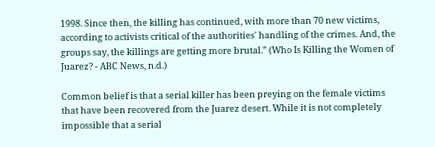1998. Since then, the killing has continued, with more than 70 new victims, according to activists critical of the authorities' handling of the crimes. And, the groups say, the killings are getting more brutal.” (Who Is Killing the Women of Juarez? - ABC News, n.d.)

Common belief is that a serial killer has been preying on the female victims that have been recovered from the Juarez desert. While it is not completely impossible that a serial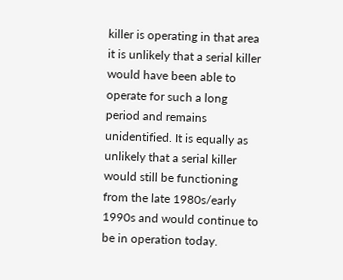killer is operating in that area it is unlikely that a serial killer would have been able to operate for such a long period and remains unidentified. It is equally as unlikely that a serial killer would still be functioning from the late 1980s/early 1990s and would continue to be in operation today.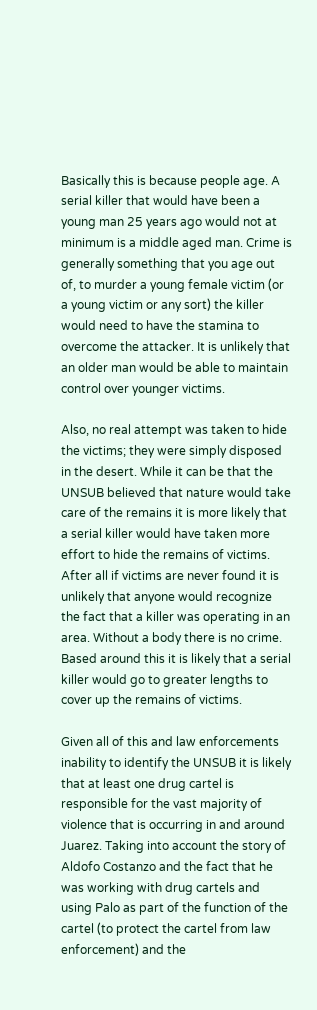Basically this is because people age. A serial killer that would have been a young man 25 years ago would not at minimum is a middle aged man. Crime is generally something that you age out of, to murder a young female victim (or a young victim or any sort) the killer would need to have the stamina to overcome the attacker. It is unlikely that an older man would be able to maintain control over younger victims.

Also, no real attempt was taken to hide the victims; they were simply disposed in the desert. While it can be that the UNSUB believed that nature would take care of the remains it is more likely that a serial killer would have taken more effort to hide the remains of victims. After all if victims are never found it is unlikely that anyone would recognize the fact that a killer was operating in an area. Without a body there is no crime. Based around this it is likely that a serial killer would go to greater lengths to cover up the remains of victims.

Given all of this and law enforcements inability to identify the UNSUB it is likely that at least one drug cartel is responsible for the vast majority of violence that is occurring in and around Juarez. Taking into account the story of Aldofo Costanzo and the fact that he was working with drug cartels and using Palo as part of the function of the cartel (to protect the cartel from law enforcement) and the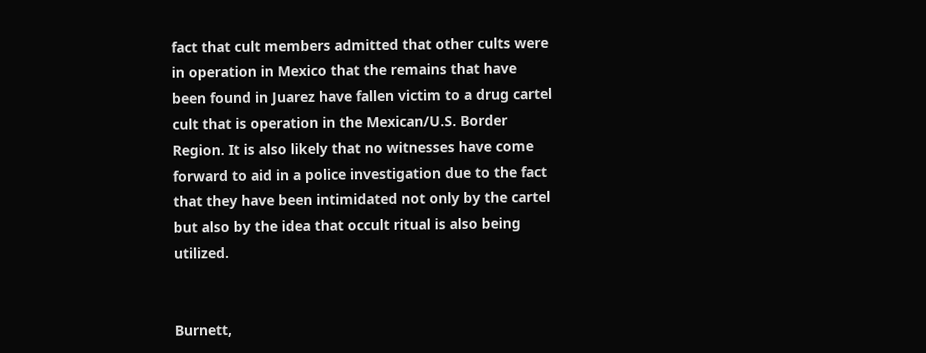fact that cult members admitted that other cults were in operation in Mexico that the remains that have been found in Juarez have fallen victim to a drug cartel cult that is operation in the Mexican/U.S. Border Region. It is also likely that no witnesses have come forward to aid in a police investigation due to the fact that they have been intimidated not only by the cartel but also by the idea that occult ritual is also being utilized.


Burnett,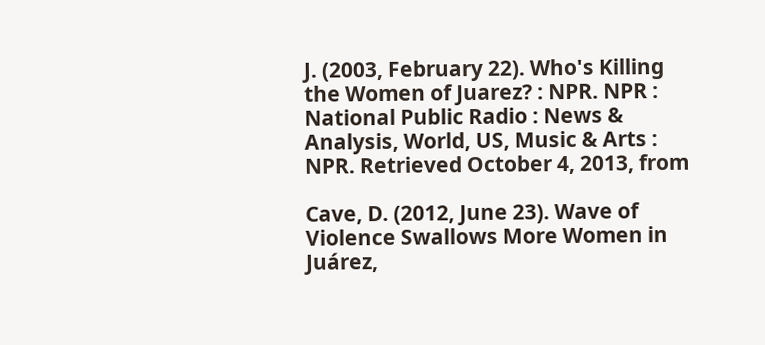J. (2003, February 22). Who's Killing the Women of Juarez? : NPR. NPR : National Public Radio : News & Analysis, World, US, Music & Arts : NPR. Retrieved October 4, 2013, from

Cave, D. (2012, June 23). Wave of Violence Swallows More Women in Juárez,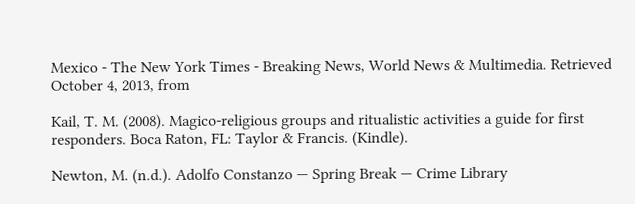Mexico - The New York Times - Breaking News, World News & Multimedia. Retrieved October 4, 2013, from

Kail, T. M. (2008). Magico-religious groups and ritualistic activities a guide for first responders. Boca Raton, FL: Taylor & Francis. (Kindle).

Newton, M. (n.d.). Adolfo Constanzo — Spring Break — Crime Library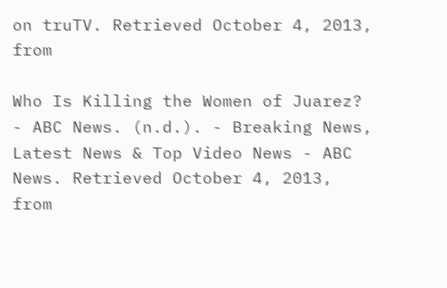on truTV. Retrieved October 4, 2013, from

Who Is Killing the Women of Juarez? - ABC News. (n.d.). - Breaking News, Latest News & Top Video News - ABC News. Retrieved October 4, 2013, from